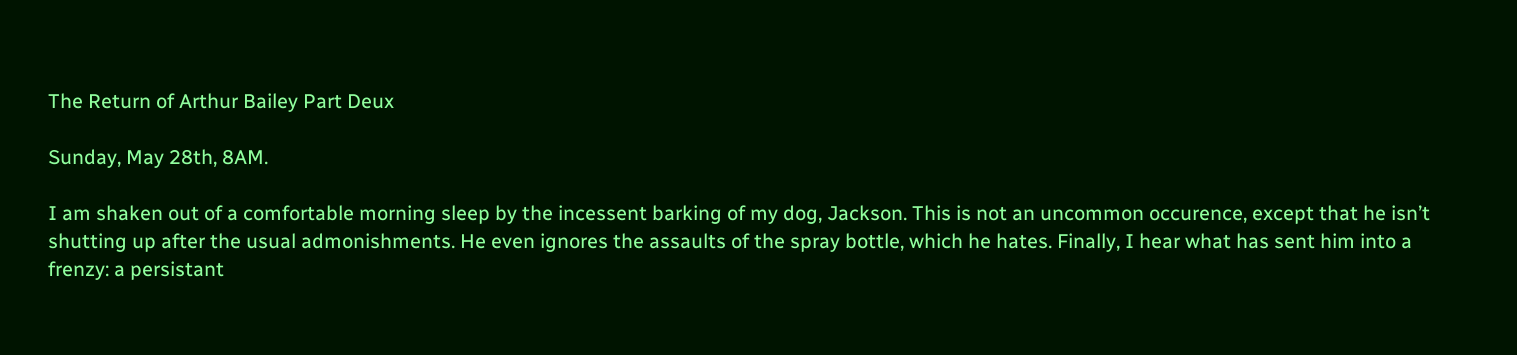The Return of Arthur Bailey Part Deux

Sunday, May 28th, 8AM.

I am shaken out of a comfortable morning sleep by the incessent barking of my dog, Jackson. This is not an uncommon occurence, except that he isn’t shutting up after the usual admonishments. He even ignores the assaults of the spray bottle, which he hates. Finally, I hear what has sent him into a frenzy: a persistant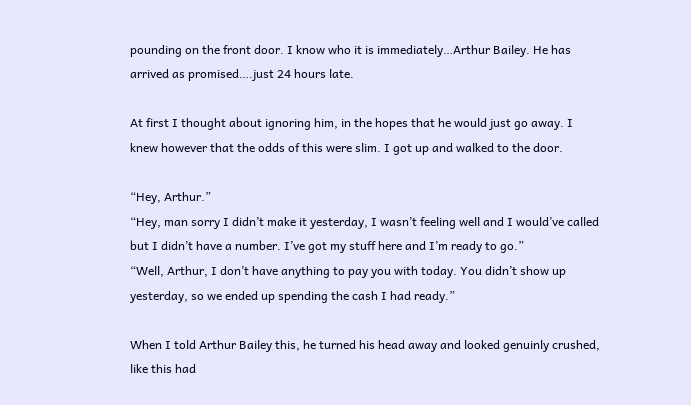pounding on the front door. I know who it is immediately…Arthur Bailey. He has arrived as promised….just 24 hours late.

At first I thought about ignoring him, in the hopes that he would just go away. I knew however that the odds of this were slim. I got up and walked to the door.

“Hey, Arthur.”
“Hey, man sorry I didn’t make it yesterday, I wasn’t feeling well and I would’ve called but I didn’t have a number. I’ve got my stuff here and I’m ready to go.”
“Well, Arthur, I don’t have anything to pay you with today. You didn’t show up yesterday, so we ended up spending the cash I had ready.”

When I told Arthur Bailey this, he turned his head away and looked genuinly crushed, like this had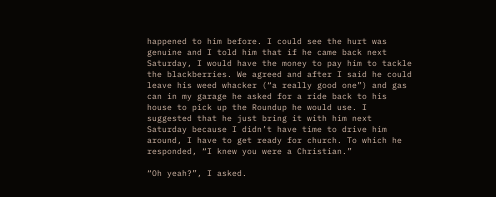happened to him before. I could see the hurt was genuine and I told him that if he came back next Saturday, I would have the money to pay him to tackle the blackberries. We agreed and after I said he could leave his weed whacker (“a really good one”) and gas can in my garage he asked for a ride back to his house to pick up the Roundup he would use. I suggested that he just bring it with him next Saturday because I didn’t have time to drive him around, I have to get ready for church. To which he responded, “I knew you were a Christian.”

“Oh yeah?”, I asked.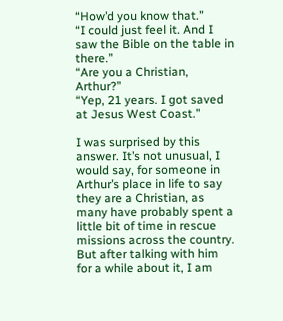“How’d you know that.”
“I could just feel it. And I saw the Bible on the table in there.”
“Are you a Christian, Arthur?”
“Yep, 21 years. I got saved at Jesus West Coast.”

I was surprised by this answer. It’s not unusual, I would say, for someone in Arthur’s place in life to say they are a Christian, as many have probably spent a little bit of time in rescue missions across the country. But after talking with him for a while about it, I am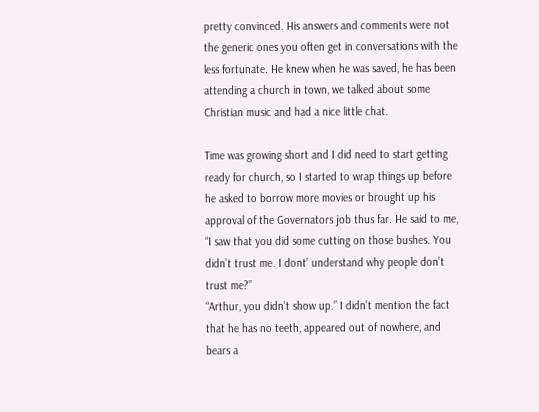pretty convinced. His answers and comments were not the generic ones you often get in conversations with the less fortunate. He knew when he was saved, he has been attending a church in town, we talked about some Christian music and had a nice little chat.

Time was growing short and I did need to start getting ready for church, so I started to wrap things up before he asked to borrow more movies or brought up his approval of the Governators job thus far. He said to me, “I saw that you did some cutting on those bushes. You didn’t trust me. I dont’ understand why people don’t trust me?”
“Arthur, you didn’t show up.” I didn’t mention the fact that he has no teeth, appeared out of nowhere, and bears a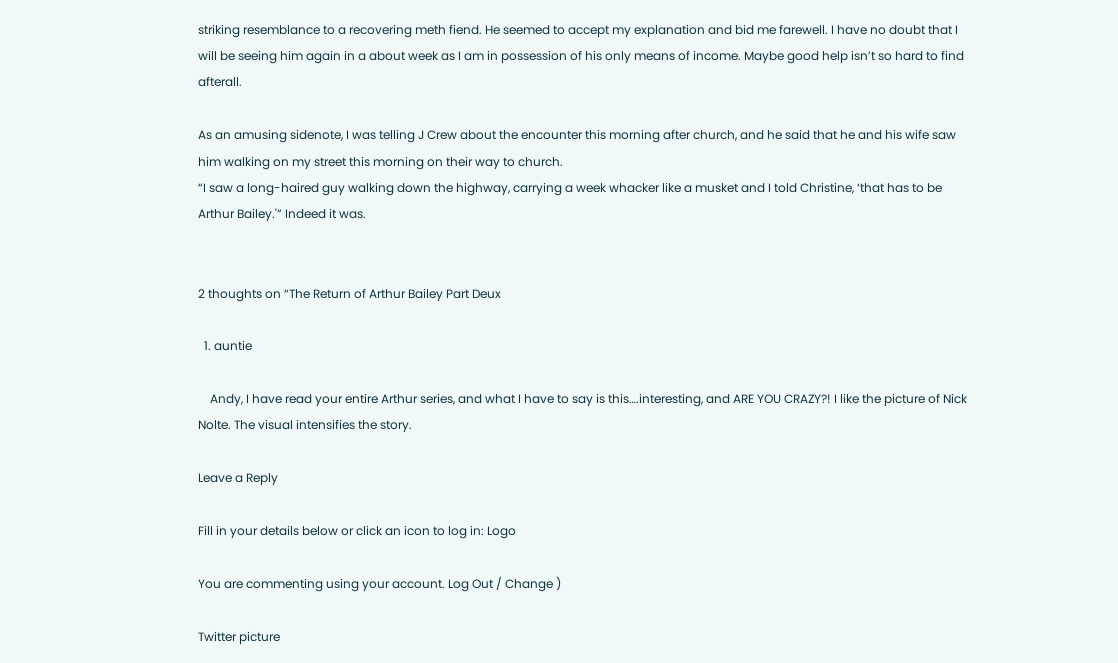striking resemblance to a recovering meth fiend. He seemed to accept my explanation and bid me farewell. I have no doubt that I will be seeing him again in a about week as I am in possession of his only means of income. Maybe good help isn’t so hard to find afterall.

As an amusing sidenote, I was telling J Crew about the encounter this morning after church, and he said that he and his wife saw him walking on my street this morning on their way to church.
“I saw a long-haired guy walking down the highway, carrying a week whacker like a musket and I told Christine, ‘that has to be Arthur Bailey.'” Indeed it was.


2 thoughts on “The Return of Arthur Bailey Part Deux

  1. auntie

    Andy, I have read your entire Arthur series, and what I have to say is this….interesting, and ARE YOU CRAZY?! I like the picture of Nick Nolte. The visual intensifies the story.

Leave a Reply

Fill in your details below or click an icon to log in: Logo

You are commenting using your account. Log Out / Change )

Twitter picture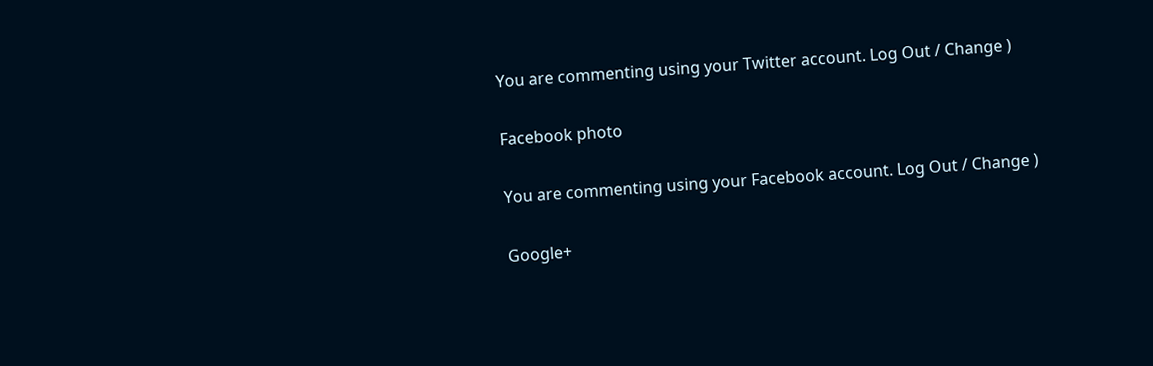You are commenting using your Twitter account. Log Out / Change )

Facebook photo

You are commenting using your Facebook account. Log Out / Change )

Google+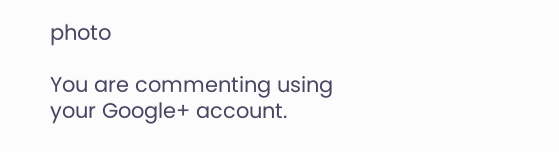photo

You are commenting using your Google+ account.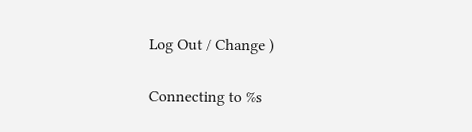Log Out / Change )

Connecting to %s